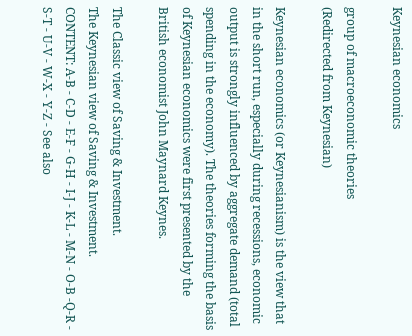Keynesian economics

group of macroeconomic theories
(Redirected from Keynesian)

Keynesian economics (or Keynesianism) is the view that in the short run, especially during recessions, economic output is strongly influenced by aggregate demand (total spending in the economy). The theories forming the basis of Keynesian economics were first presented by the British economist John Maynard Keynes.

The Classic view of Saving & Investment.
The Keynesian view of Saving & Investment.
CONTENT: A-B - C-D - E-F - G-H - I-J - K-L - M-N - O-B -Q-R - S-T - U-V - W-X - Y-Z - See also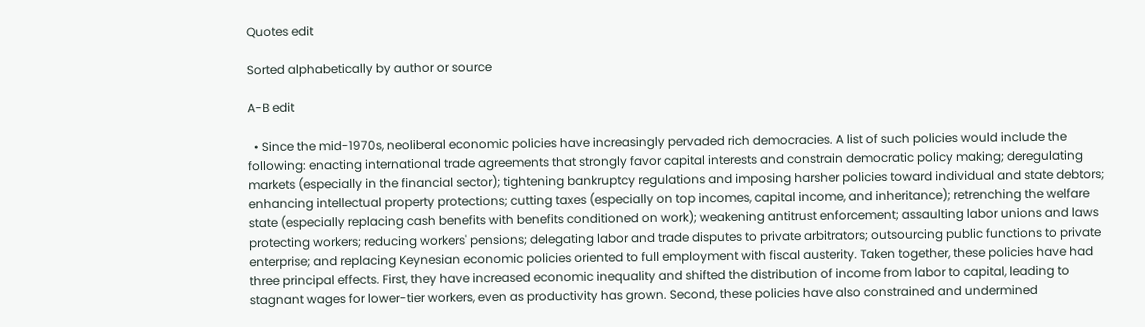Quotes edit

Sorted alphabetically by author or source

A-B edit

  • Since the mid-1970s, neoliberal economic policies have increasingly pervaded rich democracies. A list of such policies would include the following: enacting international trade agreements that strongly favor capital interests and constrain democratic policy making; deregulating markets (especially in the financial sector); tightening bankruptcy regulations and imposing harsher policies toward individual and state debtors; enhancing intellectual property protections; cutting taxes (especially on top incomes, capital income, and inheritance); retrenching the welfare state (especially replacing cash benefits with benefits conditioned on work); weakening antitrust enforcement; assaulting labor unions and laws protecting workers; reducing workers' pensions; delegating labor and trade disputes to private arbitrators; outsourcing public functions to private enterprise; and replacing Keynesian economic policies oriented to full employment with fiscal austerity. Taken together, these policies have had three principal effects. First, they have increased economic inequality and shifted the distribution of income from labor to capital, leading to stagnant wages for lower-tier workers, even as productivity has grown. Second, these policies have also constrained and undermined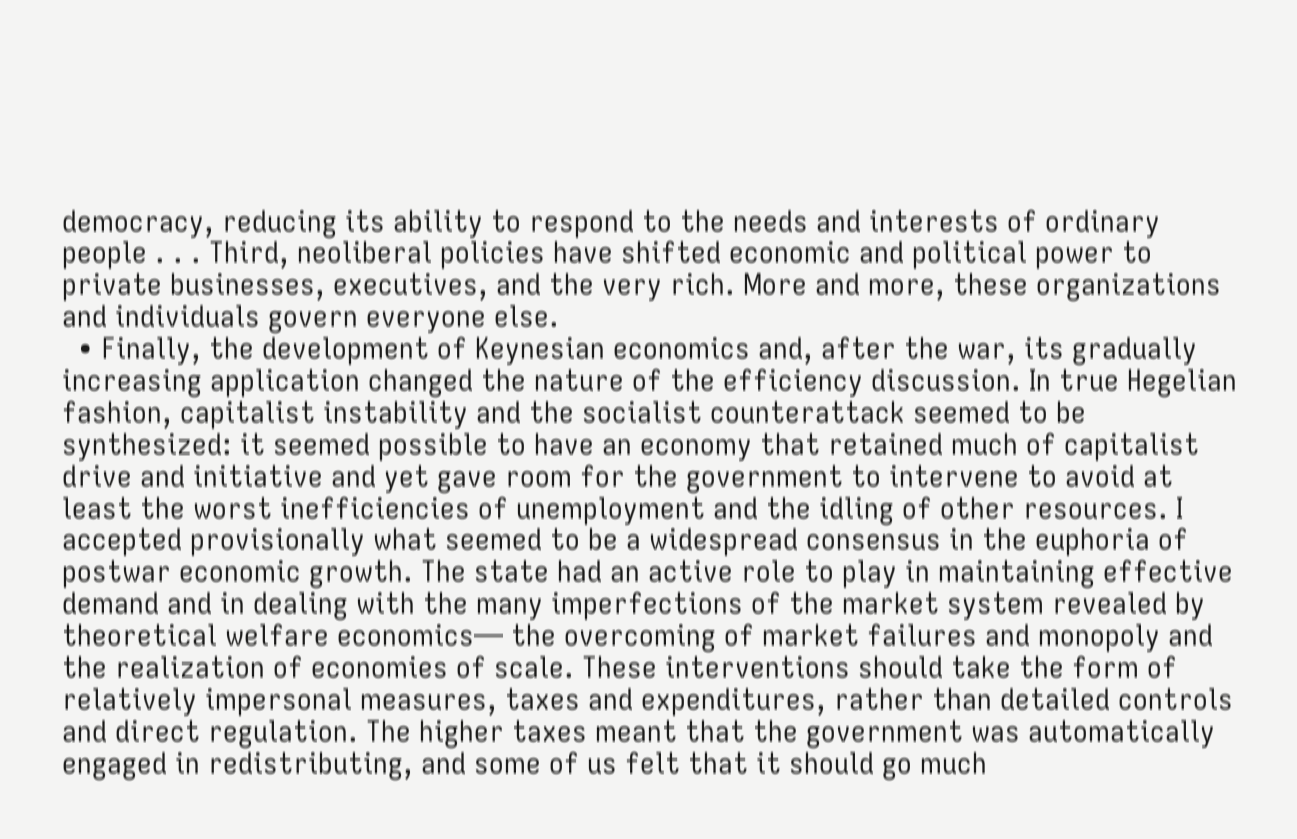democracy, reducing its ability to respond to the needs and interests of ordinary people . . . Third, neoliberal policies have shifted economic and political power to private businesses, executives, and the very rich. More and more, these organizations and individuals govern everyone else.
  • Finally, the development of Keynesian economics and, after the war, its gradually increasing application changed the nature of the efficiency discussion. In true Hegelian fashion, capitalist instability and the socialist counterattack seemed to be synthesized: it seemed possible to have an economy that retained much of capitalist drive and initiative and yet gave room for the government to intervene to avoid at least the worst inefficiencies of unemployment and the idling of other resources. I accepted provisionally what seemed to be a widespread consensus in the euphoria of postwar economic growth. The state had an active role to play in maintaining effective demand and in dealing with the many imperfections of the market system revealed by theoretical welfare economics— the overcoming of market failures and monopoly and the realization of economies of scale. These interventions should take the form of relatively impersonal measures, taxes and expenditures, rather than detailed controls and direct regulation. The higher taxes meant that the government was automatically engaged in redistributing, and some of us felt that it should go much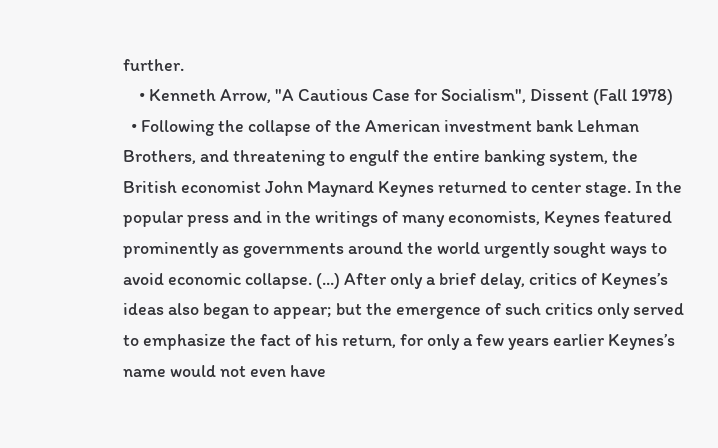further.
    • Kenneth Arrow, "A Cautious Case for Socialism", Dissent (Fall 1978)
  • Following the collapse of the American investment bank Lehman Brothers, and threatening to engulf the entire banking system, the British economist John Maynard Keynes returned to center stage. In the popular press and in the writings of many economists, Keynes featured prominently as governments around the world urgently sought ways to avoid economic collapse. (...) After only a brief delay, critics of Keynes’s ideas also began to appear; but the emergence of such critics only served to emphasize the fact of his return, for only a few years earlier Keynes’s name would not even have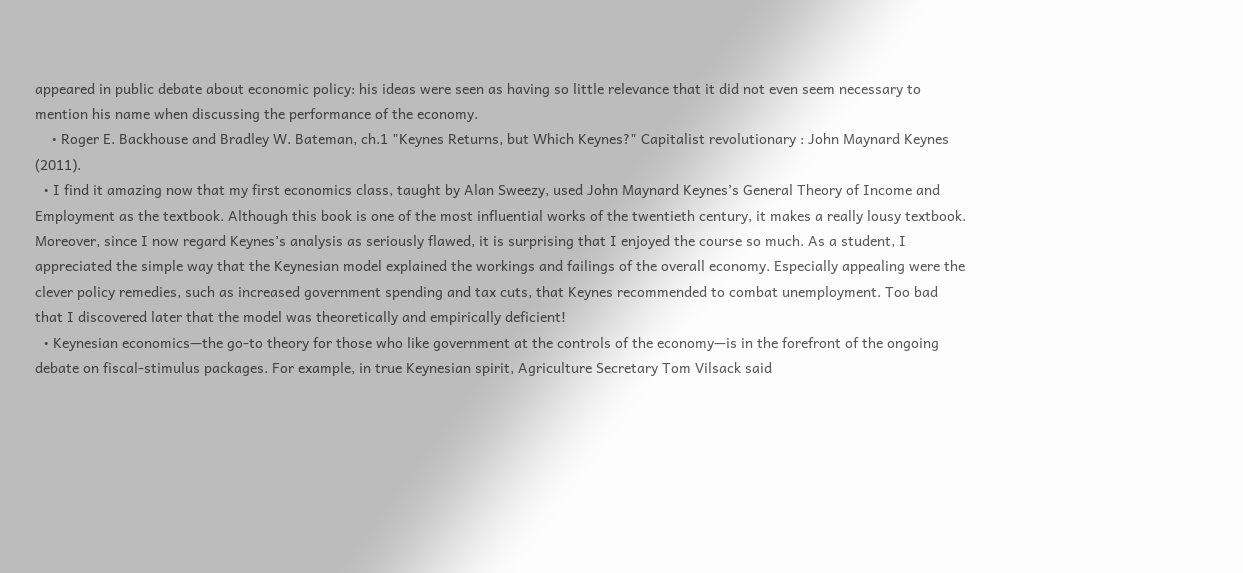appeared in public debate about economic policy: his ideas were seen as having so little relevance that it did not even seem necessary to mention his name when discussing the performance of the economy.
    • Roger E. Backhouse and Bradley W. Bateman, ch.1 "Keynes Returns, but Which Keynes?" Capitalist revolutionary : John Maynard Keynes (2011).
  • I find it amazing now that my first economics class, taught by Alan Sweezy, used John Maynard Keynes’s General Theory of Income and Employment as the textbook. Although this book is one of the most influential works of the twentieth century, it makes a really lousy textbook. Moreover, since I now regard Keynes’s analysis as seriously flawed, it is surprising that I enjoyed the course so much. As a student, I appreciated the simple way that the Keynesian model explained the workings and failings of the overall economy. Especially appealing were the clever policy remedies, such as increased government spending and tax cuts, that Keynes recommended to combat unemployment. Too bad that I discovered later that the model was theoretically and empirically deficient!
  • Keynesian economics—the go-to theory for those who like government at the controls of the economy—is in the forefront of the ongoing debate on fiscal-stimulus packages. For example, in true Keynesian spirit, Agriculture Secretary Tom Vilsack said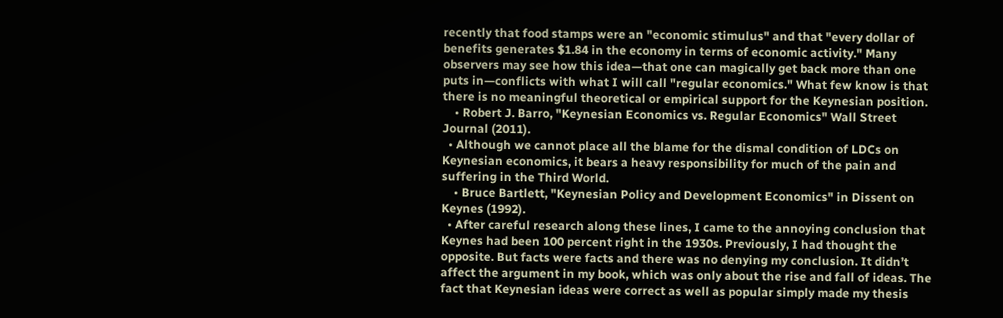recently that food stamps were an "economic stimulus" and that "every dollar of benefits generates $1.84 in the economy in terms of economic activity." Many observers may see how this idea—that one can magically get back more than one puts in—conflicts with what I will call "regular economics." What few know is that there is no meaningful theoretical or empirical support for the Keynesian position.
    • Robert J. Barro, "Keynesian Economics vs. Regular Economics" Wall Street Journal (2011).
  • Although we cannot place all the blame for the dismal condition of LDCs on Keynesian economics, it bears a heavy responsibility for much of the pain and suffering in the Third World.
    • Bruce Bartlett, "Keynesian Policy and Development Economics" in Dissent on Keynes (1992).
  • After careful research along these lines, I came to the annoying conclusion that Keynes had been 100 percent right in the 1930s. Previously, I had thought the opposite. But facts were facts and there was no denying my conclusion. It didn’t affect the argument in my book, which was only about the rise and fall of ideas. The fact that Keynesian ideas were correct as well as popular simply made my thesis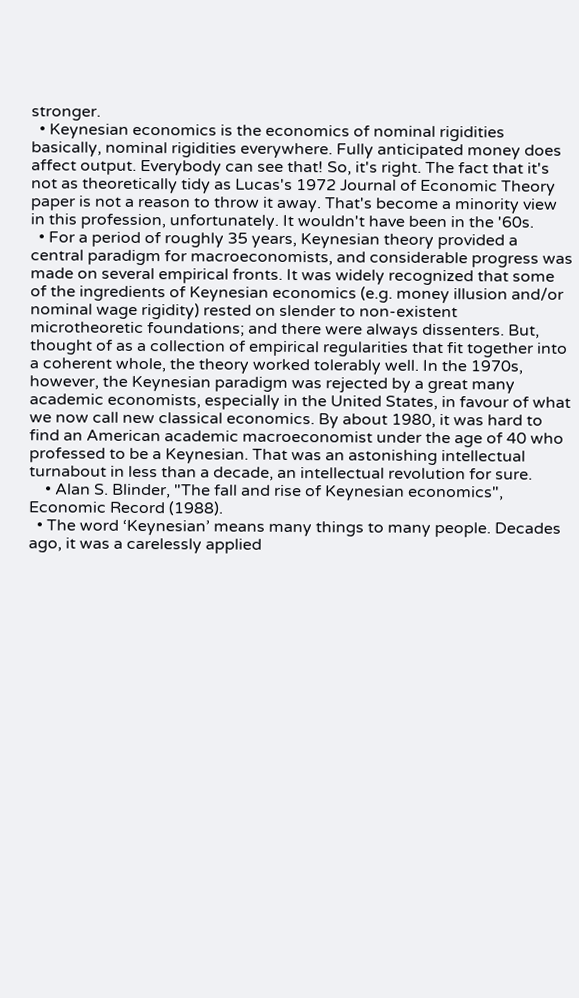stronger.
  • Keynesian economics is the economics of nominal rigidities basically, nominal rigidities everywhere. Fully anticipated money does affect output. Everybody can see that! So, it's right. The fact that it's not as theoretically tidy as Lucas's 1972 Journal of Economic Theory paper is not a reason to throw it away. That's become a minority view in this profession, unfortunately. It wouldn't have been in the '60s.
  • For a period of roughly 35 years, Keynesian theory provided a central paradigm for macroeconomists, and considerable progress was made on several empirical fronts. It was widely recognized that some of the ingredients of Keynesian economics (e.g. money illusion and/or nominal wage rigidity) rested on slender to non-existent microtheoretic foundations; and there were always dissenters. But, thought of as a collection of empirical regularities that fit together into a coherent whole, the theory worked tolerably well. In the 1970s, however, the Keynesian paradigm was rejected by a great many academic economists, especially in the United States, in favour of what we now call new classical economics. By about 1980, it was hard to find an American academic macroeconomist under the age of 40 who professed to be a Keynesian. That was an astonishing intellectual turnabout in less than a decade, an intellectual revolution for sure.
    • Alan S. Blinder, "The fall and rise of Keynesian economics", Economic Record (1988).
  • The word ‘Keynesian’ means many things to many people. Decades ago, it was a carelessly applied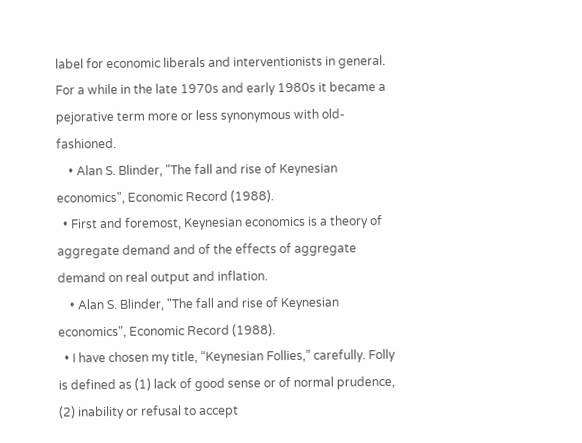label for economic liberals and interventionists in general. For a while in the late 1970s and early 1980s it became a pejorative term more or less synonymous with old-fashioned.
    • Alan S. Blinder, "The fall and rise of Keynesian economics", Economic Record (1988).
  • First and foremost, Keynesian economics is a theory of aggregate demand and of the effects of aggregate demand on real output and inflation.
    • Alan S. Blinder, "The fall and rise of Keynesian economics", Economic Record (1988).
  • I have chosen my title, “Keynesian Follies,” carefully. Folly is defined as (1) lack of good sense or of normal prudence, (2) inability or refusal to accept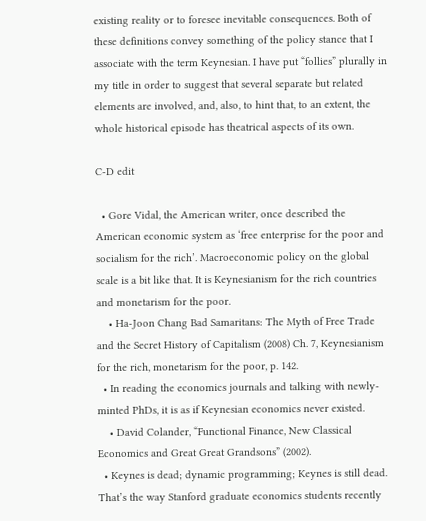existing reality or to foresee inevitable consequences. Both of these definitions convey something of the policy stance that I associate with the term Keynesian. I have put “follies” plurally in my title in order to suggest that several separate but related elements are involved, and, also, to hint that, to an extent, the whole historical episode has theatrical aspects of its own.

C-D edit

  • Gore Vidal, the American writer, once described the American economic system as ‘free enterprise for the poor and socialism for the rich’. Macroeconomic policy on the global scale is a bit like that. It is Keynesianism for the rich countries and monetarism for the poor.
    • Ha-Joon Chang Bad Samaritans: The Myth of Free Trade and the Secret History of Capitalism (2008) Ch. 7, Keynesianism for the rich, monetarism for the poor, p. 142.
  • In reading the economics journals and talking with newly-minted PhDs, it is as if Keynesian economics never existed.
    • David Colander, “Functional Finance, New Classical Economics and Great Great Grandsons” (2002).
  • Keynes is dead; dynamic programming; Keynes is still dead. That’s the way Stanford graduate economics students recently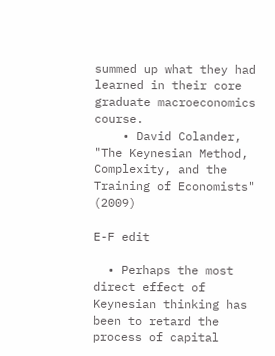summed up what they had learned in their core graduate macroeconomics course.
    • David Colander, "The Keynesian Method, Complexity, and the Training of Economists" (2009)

E-F edit

  • Perhaps the most direct effect of Keynesian thinking has been to retard the process of capital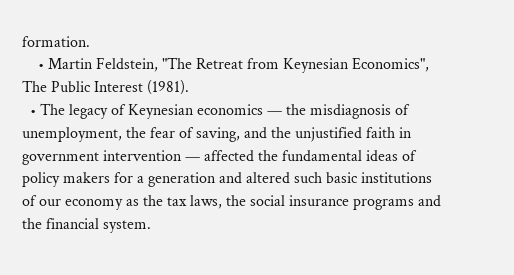formation.
    • Martin Feldstein, "The Retreat from Keynesian Economics", The Public Interest (1981).
  • The legacy of Keynesian economics — the misdiagnosis of unemployment, the fear of saving, and the unjustified faith in government intervention — affected the fundamental ideas of policy makers for a generation and altered such basic institutions of our economy as the tax laws, the social insurance programs and the financial system.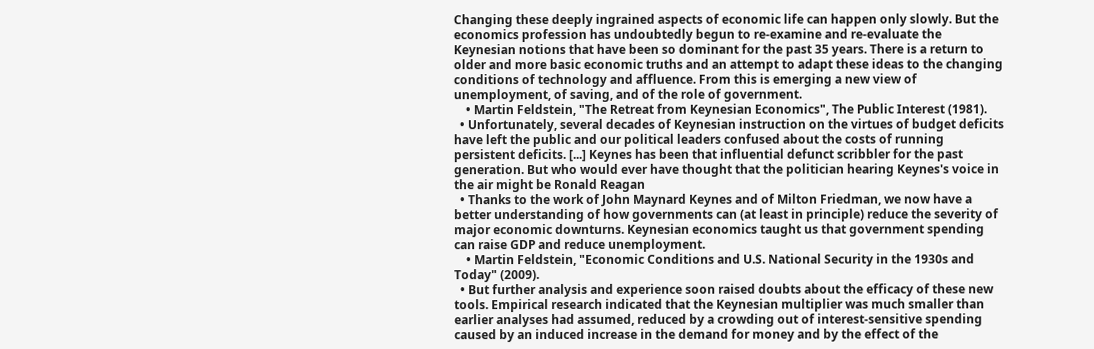Changing these deeply ingrained aspects of economic life can happen only slowly. But the economics profession has undoubtedly begun to re-examine and re-evaluate the Keynesian notions that have been so dominant for the past 35 years. There is a return to older and more basic economic truths and an attempt to adapt these ideas to the changing conditions of technology and affluence. From this is emerging a new view of unemployment, of saving, and of the role of government.
    • Martin Feldstein, "The Retreat from Keynesian Economics", The Public Interest (1981).
  • Unfortunately, several decades of Keynesian instruction on the virtues of budget deficits have left the public and our political leaders confused about the costs of running persistent deficits. [...] Keynes has been that influential defunct scribbler for the past generation. But who would ever have thought that the politician hearing Keynes's voice in the air might be Ronald Reagan
  • Thanks to the work of John Maynard Keynes and of Milton Friedman, we now have a better understanding of how governments can (at least in principle) reduce the severity of major economic downturns. Keynesian economics taught us that government spending can raise GDP and reduce unemployment.
    • Martin Feldstein, "Economic Conditions and U.S. National Security in the 1930s and Today" (2009).
  • But further analysis and experience soon raised doubts about the efficacy of these new tools. Empirical research indicated that the Keynesian multiplier was much smaller than earlier analyses had assumed, reduced by a crowding out of interest-sensitive spending caused by an induced increase in the demand for money and by the effect of the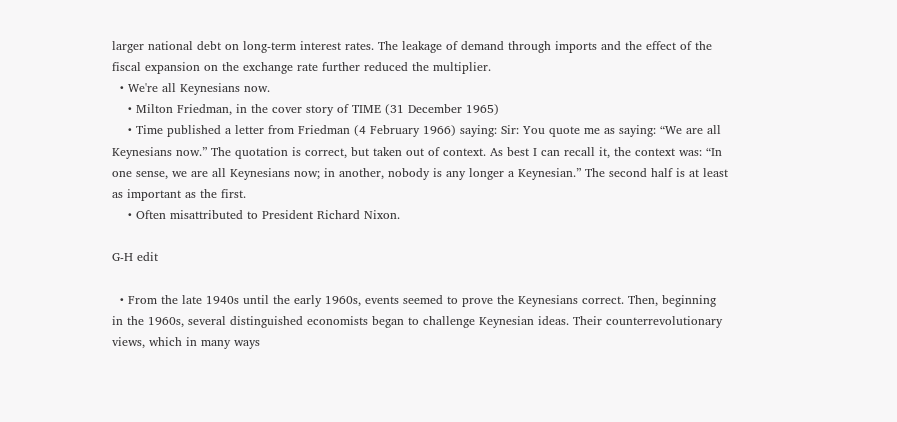larger national debt on long-term interest rates. The leakage of demand through imports and the effect of the fiscal expansion on the exchange rate further reduced the multiplier.
  • We're all Keynesians now.
    • Milton Friedman, in the cover story of TIME (31 December 1965)
    • Time published a letter from Friedman (4 February 1966) saying: Sir: You quote me as saying: “We are all Keynesians now.” The quotation is correct, but taken out of context. As best I can recall it, the context was: “In one sense, we are all Keynesians now; in another, nobody is any longer a Keynesian.” The second half is at least as important as the first.
    • Often misattributed to President Richard Nixon.

G-H edit

  • From the late 1940s until the early 1960s, events seemed to prove the Keynesians correct. Then, beginning in the 1960s, several distinguished economists began to challenge Keynesian ideas. Their counterrevolutionary views, which in many ways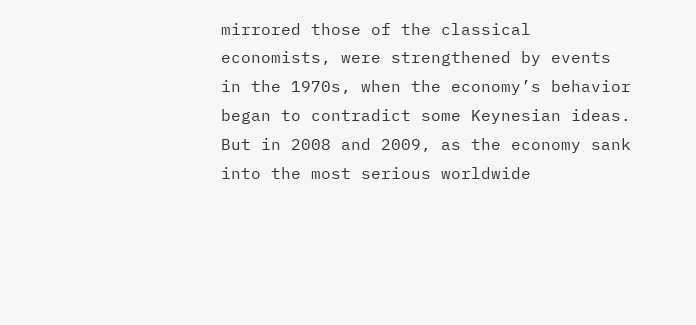mirrored those of the classical economists, were strengthened by events in the 1970s, when the economy’s behavior began to contradict some Keynesian ideas. But in 2008 and 2009, as the economy sank into the most serious worldwide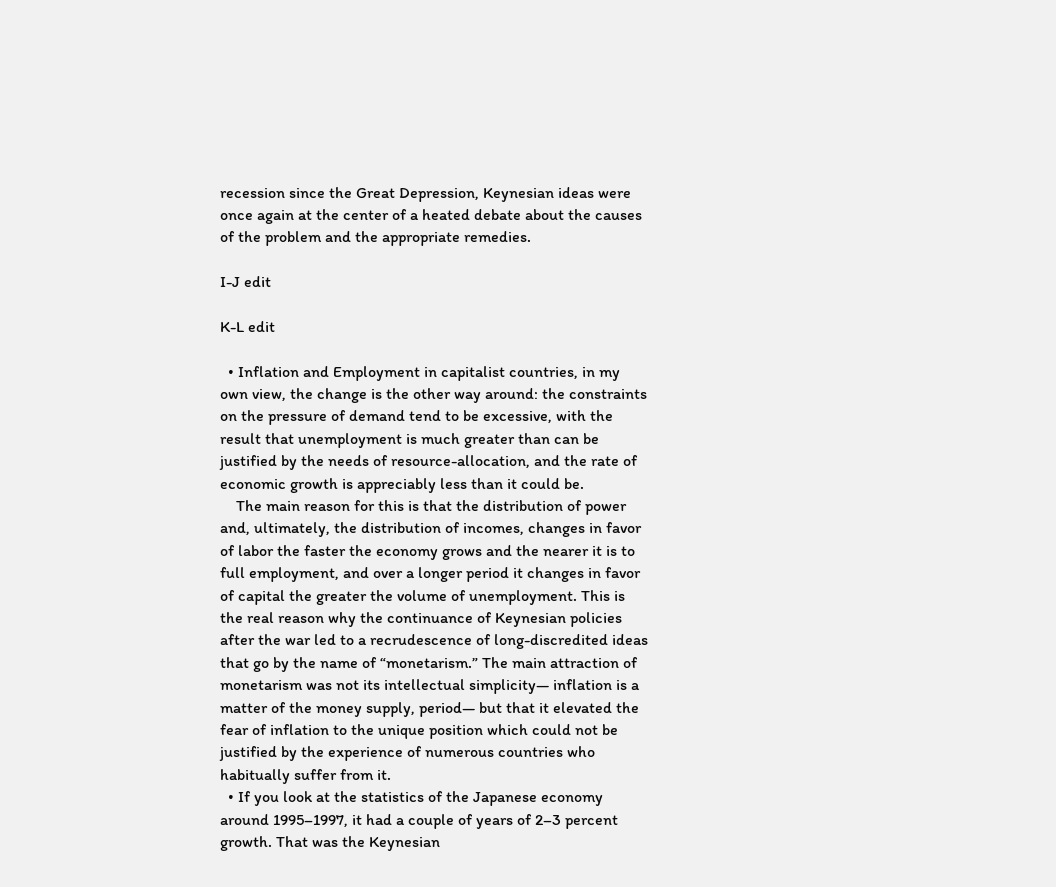recession since the Great Depression, Keynesian ideas were once again at the center of a heated debate about the causes of the problem and the appropriate remedies.

I-J edit

K-L edit

  • Inflation and Employment in capitalist countries, in my own view, the change is the other way around: the constraints on the pressure of demand tend to be excessive, with the result that unemployment is much greater than can be justified by the needs of resource-allocation, and the rate of economic growth is appreciably less than it could be.
    The main reason for this is that the distribution of power and, ultimately, the distribution of incomes, changes in favor of labor the faster the economy grows and the nearer it is to full employment, and over a longer period it changes in favor of capital the greater the volume of unemployment. This is the real reason why the continuance of Keynesian policies after the war led to a recrudescence of long-discredited ideas that go by the name of “monetarism.” The main attraction of monetarism was not its intellectual simplicity— inflation is a matter of the money supply, period— but that it elevated the fear of inflation to the unique position which could not be justified by the experience of numerous countries who habitually suffer from it.
  • If you look at the statistics of the Japanese economy around 1995–1997, it had a couple of years of 2–3 percent growth. That was the Keynesian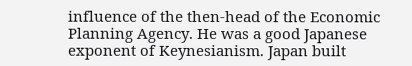influence of the then-head of the Economic Planning Agency. He was a good Japanese exponent of Keynesianism. Japan built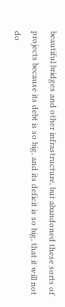beautiful bridges and other infrastructure, but abandoned these sorts of projects because its debt is so big, and its deficit is so big, that it will not do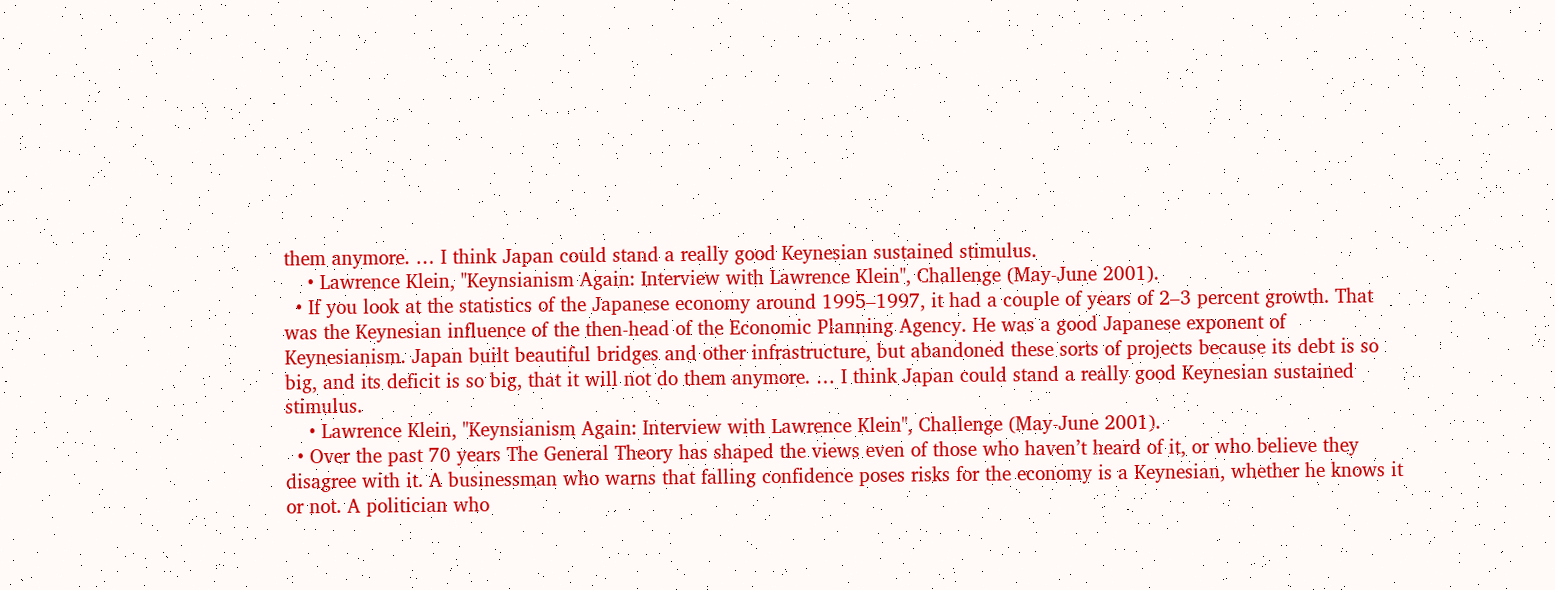them anymore. … I think Japan could stand a really good Keynesian sustained stimulus.
    • Lawrence Klein, "Keynsianism Again: Interview with Lawrence Klein", Challenge (May-June 2001).
  • If you look at the statistics of the Japanese economy around 1995–1997, it had a couple of years of 2–3 percent growth. That was the Keynesian influence of the then-head of the Economic Planning Agency. He was a good Japanese exponent of Keynesianism. Japan built beautiful bridges and other infrastructure, but abandoned these sorts of projects because its debt is so big, and its deficit is so big, that it will not do them anymore. … I think Japan could stand a really good Keynesian sustained stimulus.
    • Lawrence Klein, "Keynsianism Again: Interview with Lawrence Klein", Challenge (May-June 2001).
  • Over the past 70 years The General Theory has shaped the views even of those who haven’t heard of it, or who believe they disagree with it. A businessman who warns that falling confidence poses risks for the economy is a Keynesian, whether he knows it or not. A politician who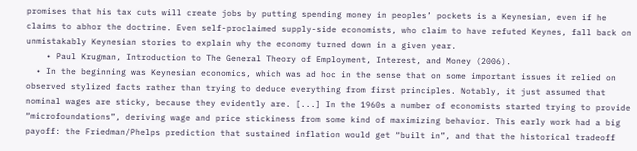promises that his tax cuts will create jobs by putting spending money in peoples’ pockets is a Keynesian, even if he claims to abhor the doctrine. Even self-proclaimed supply-side economists, who claim to have refuted Keynes, fall back on unmistakably Keynesian stories to explain why the economy turned down in a given year.
    • Paul Krugman, Introduction to The General Theory of Employment, Interest, and Money (2006).
  • In the beginning was Keynesian economics, which was ad hoc in the sense that on some important issues it relied on observed stylized facts rather than trying to deduce everything from first principles. Notably, it just assumed that nominal wages are sticky, because they evidently are. [...] In the 1960s a number of economists started trying to provide “microfoundations”, deriving wage and price stickiness from some kind of maximizing behavior. This early work had a big payoff: the Friedman/Phelps prediction that sustained inflation would get “built in”, and that the historical tradeoff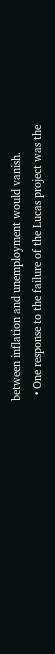between inflation and unemployment would vanish.
  • One response to the failure of the Lucas project was the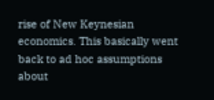rise of New Keynesian economics. This basically went back to ad hoc assumptions about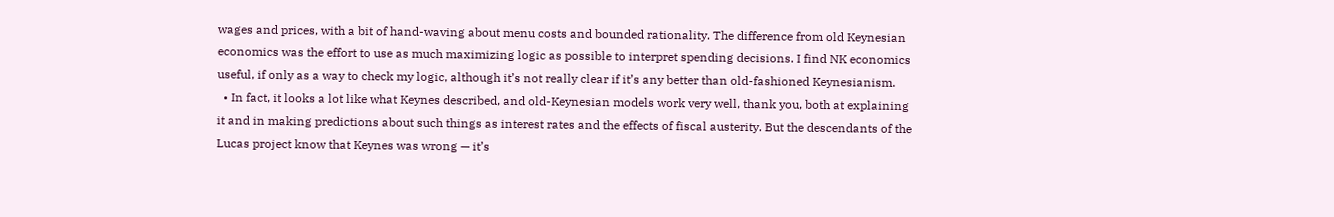wages and prices, with a bit of hand-waving about menu costs and bounded rationality. The difference from old Keynesian economics was the effort to use as much maximizing logic as possible to interpret spending decisions. I find NK economics useful, if only as a way to check my logic, although it’s not really clear if it’s any better than old-fashioned Keynesianism.
  • In fact, it looks a lot like what Keynes described, and old-Keynesian models work very well, thank you, both at explaining it and in making predictions about such things as interest rates and the effects of fiscal austerity. But the descendants of the Lucas project know that Keynes was wrong — it’s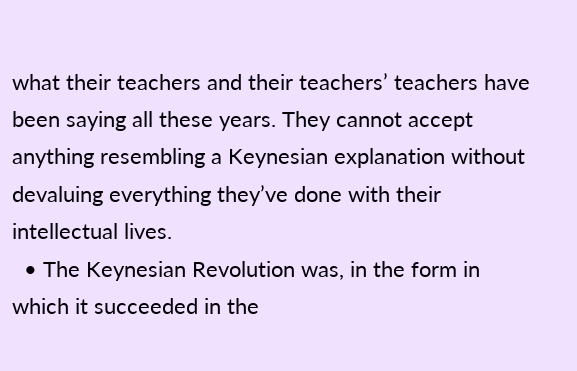what their teachers and their teachers’ teachers have been saying all these years. They cannot accept anything resembling a Keynesian explanation without devaluing everything they’ve done with their intellectual lives.
  • The Keynesian Revolution was, in the form in which it succeeded in the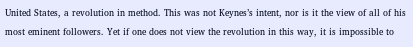United States, a revolution in method. This was not Keynes’s intent, nor is it the view of all of his most eminent followers. Yet if one does not view the revolution in this way, it is impossible to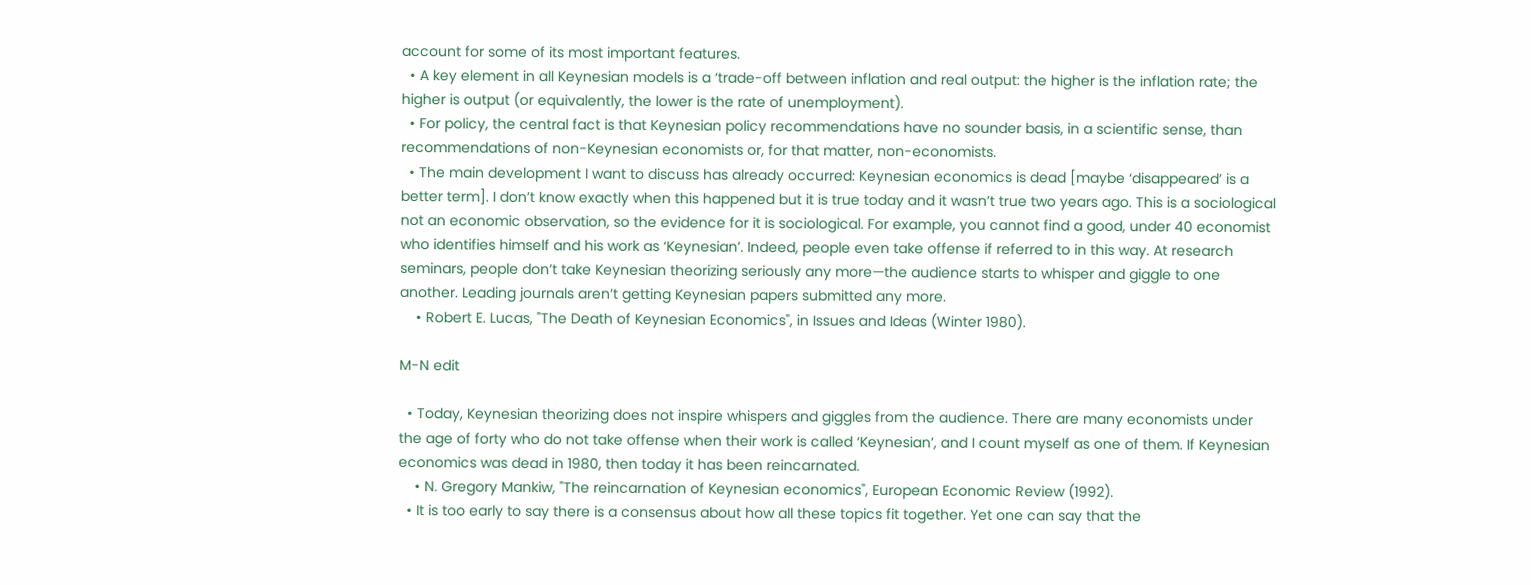account for some of its most important features.
  • A key element in all Keynesian models is a ‘trade-off between inflation and real output: the higher is the inflation rate; the higher is output (or equivalently, the lower is the rate of unemployment).
  • For policy, the central fact is that Keynesian policy recommendations have no sounder basis, in a scientific sense, than recommendations of non-Keynesian economists or, for that matter, non-economists.
  • The main development I want to discuss has already occurred: Keynesian economics is dead [maybe ‘disappeared’ is a better term]. I don’t know exactly when this happened but it is true today and it wasn’t true two years ago. This is a sociological not an economic observation, so the evidence for it is sociological. For example, you cannot find a good, under 40 economist who identifies himself and his work as ‘Keynesian’. Indeed, people even take offense if referred to in this way. At research seminars, people don’t take Keynesian theorizing seriously any more—the audience starts to whisper and giggle to one another. Leading journals aren’t getting Keynesian papers submitted any more.
    • Robert E. Lucas, "The Death of Keynesian Economics", in Issues and Ideas (Winter 1980).

M-N edit

  • Today, Keynesian theorizing does not inspire whispers and giggles from the audience. There are many economists under the age of forty who do not take offense when their work is called ‘Keynesian’, and I count myself as one of them. If Keynesian economics was dead in 1980, then today it has been reincarnated.
    • N. Gregory Mankiw, "The reincarnation of Keynesian economics", European Economic Review (1992).
  • It is too early to say there is a consensus about how all these topics fit together. Yet one can say that the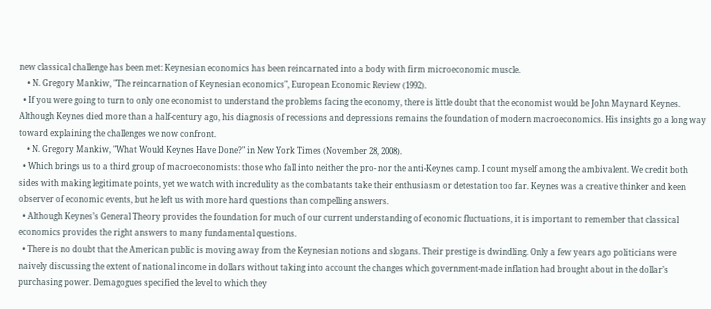new classical challenge has been met: Keynesian economics has been reincarnated into a body with firm microeconomic muscle.
    • N. Gregory Mankiw, "The reincarnation of Keynesian economics", European Economic Review (1992).
  • If you were going to turn to only one economist to understand the problems facing the economy, there is little doubt that the economist would be John Maynard Keynes. Although Keynes died more than a half-century ago, his diagnosis of recessions and depressions remains the foundation of modern macroeconomics. His insights go a long way toward explaining the challenges we now confront.
    • N. Gregory Mankiw, "What Would Keynes Have Done?" in New York Times (November 28, 2008).
  • Which brings us to a third group of macroeconomists: those who fall into neither the pro- nor the anti-Keynes camp. I count myself among the ambivalent. We credit both sides with making legitimate points, yet we watch with incredulity as the combatants take their enthusiasm or detestation too far. Keynes was a creative thinker and keen observer of economic events, but he left us with more hard questions than compelling answers.
  • Although Keynes’s General Theory provides the foundation for much of our current understanding of economic fluctuations, it is important to remember that classical economics provides the right answers to many fundamental questions.
  • There is no doubt that the American public is moving away from the Keynesian notions and slogans. Their prestige is dwindling. Only a few years ago politicians were naively discussing the extent of national income in dollars without taking into account the changes which government-made inflation had brought about in the dollar’s purchasing power. Demagogues specified the level to which they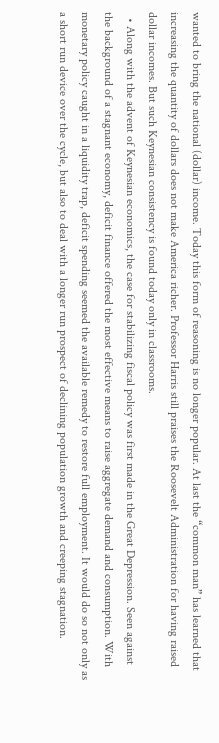wanted to bring the national (dollar) income. Today this form of reasoning is no longer popular. At last the “common man” has learned that increasing the quantity of dollars does not make America richer. Professor Harris still praises the Roosevelt Administration for having raised dollar incomes. But such Keynesian consistency is found today only in classrooms.
  • Along with the advent of Keynesian economics, the case for stabilizing fiscal policy was first made in the Great Depression. Seen against the background of a stagnant economy, deficit finance offered the most effective means to raise aggregate demand and consumption. With monetary policy caught in a liquidity trap, deficit spending seemed the available remedy to restore full employment. It would do so not only as a short run device over the cycle, but also to deal with a longer run prospect of declining population growth and creeping stagnation.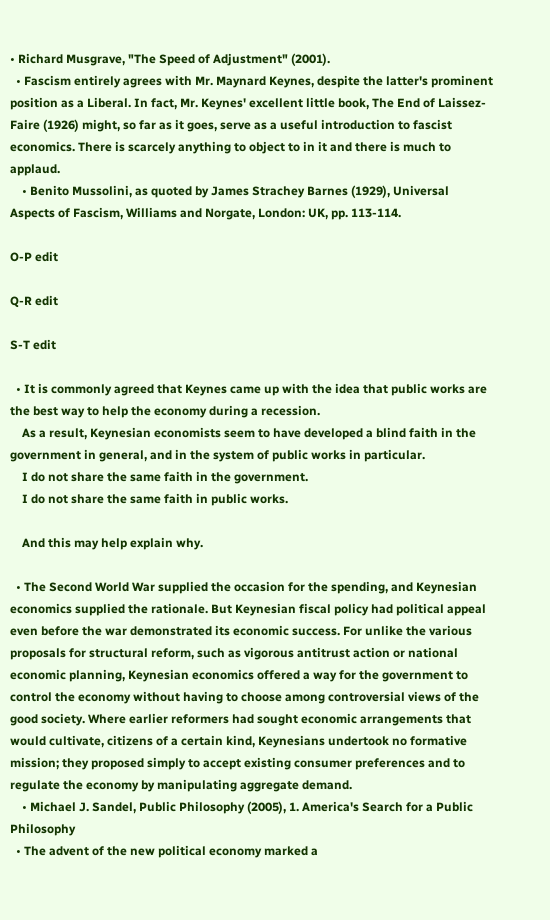• Richard Musgrave, "The Speed of Adjustment" (2001).
  • Fascism entirely agrees with Mr. Maynard Keynes, despite the latter's prominent position as a Liberal. In fact, Mr. Keynes' excellent little book, The End of Laissez-Faire (1926) might, so far as it goes, serve as a useful introduction to fascist economics. There is scarcely anything to object to in it and there is much to applaud.
    • Benito Mussolini, as quoted by James Strachey Barnes (1929), Universal Aspects of Fascism, Williams and Norgate, London: UK, pp. 113-114.

O-P edit

Q-R edit

S-T edit

  • It is commonly agreed that Keynes came up with the idea that public works are the best way to help the economy during a recession.
    As a result, Keynesian economists seem to have developed a blind faith in the government in general, and in the system of public works in particular.
    I do not share the same faith in the government.
    I do not share the same faith in public works.

    And this may help explain why.

  • The Second World War supplied the occasion for the spending, and Keynesian economics supplied the rationale. But Keynesian fiscal policy had political appeal even before the war demonstrated its economic success. For unlike the various proposals for structural reform, such as vigorous antitrust action or national economic planning, Keynesian economics offered a way for the government to control the economy without having to choose among controversial views of the good society. Where earlier reformers had sought economic arrangements that would cultivate, citizens of a certain kind, Keynesians undertook no formative mission; they proposed simply to accept existing consumer preferences and to regulate the economy by manipulating aggregate demand.
    • Michael J. Sandel, Public Philosophy (2005), 1. America's Search for a Public Philosophy
  • The advent of the new political economy marked a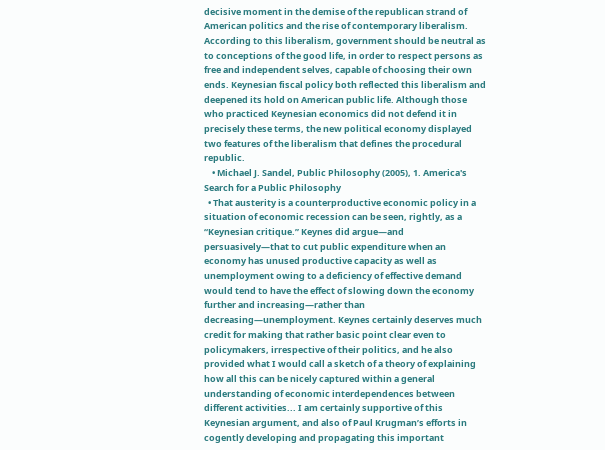decisive moment in the demise of the republican strand of American politics and the rise of contemporary liberalism. According to this liberalism, government should be neutral as to conceptions of the good life, in order to respect persons as free and independent selves, capable of choosing their own ends. Keynesian fiscal policy both reflected this liberalism and deepened its hold on American public life. Although those who practiced Keynesian economics did not defend it in precisely these terms, the new political economy displayed two features of the liberalism that defines the procedural republic.
    • Michael J. Sandel, Public Philosophy (2005), 1. America's Search for a Public Philosophy
  • That austerity is a counterproductive economic policy in a situation of economic recession can be seen, rightly, as a “Keynesian critique.” Keynes did argue—and persuasively—that to cut public expenditure when an economy has unused productive capacity as well as unemployment owing to a deficiency of effective demand would tend to have the effect of slowing down the economy further and increasing—rather than decreasing—unemployment. Keynes certainly deserves much credit for making that rather basic point clear even to policymakers, irrespective of their politics, and he also provided what I would call a sketch of a theory of explaining how all this can be nicely captured within a general understanding of economic interdependences between different activities... I am certainly supportive of this Keynesian argument, and also of Paul Krugman’s efforts in cogently developing and propagating this important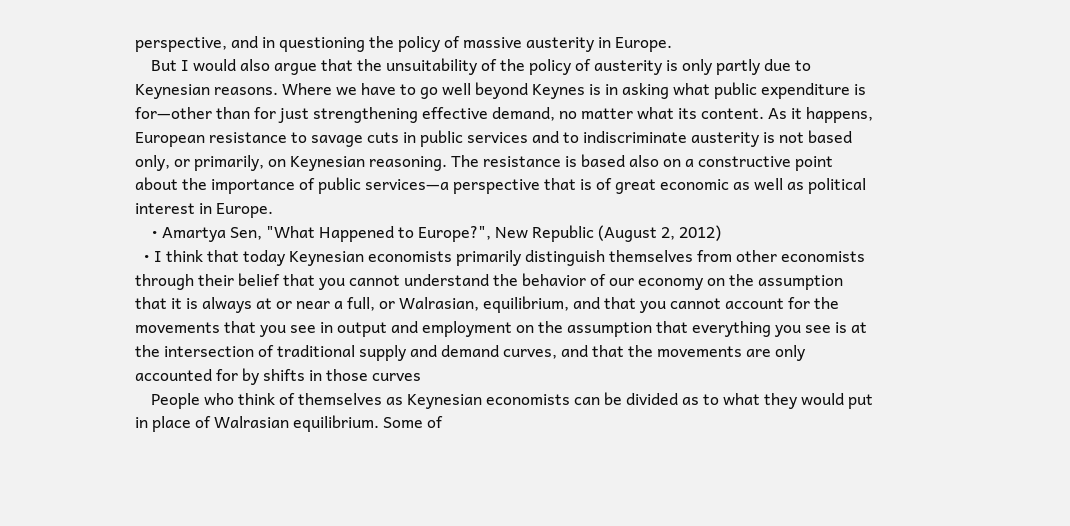perspective, and in questioning the policy of massive austerity in Europe.
    But I would also argue that the unsuitability of the policy of austerity is only partly due to Keynesian reasons. Where we have to go well beyond Keynes is in asking what public expenditure is for—other than for just strengthening effective demand, no matter what its content. As it happens, European resistance to savage cuts in public services and to indiscriminate austerity is not based only, or primarily, on Keynesian reasoning. The resistance is based also on a constructive point about the importance of public services—a perspective that is of great economic as well as political interest in Europe.
    • Amartya Sen, "What Happened to Europe?", New Republic (August 2, 2012)
  • I think that today Keynesian economists primarily distinguish themselves from other economists through their belief that you cannot understand the behavior of our economy on the assumption that it is always at or near a full, or Walrasian, equilibrium, and that you cannot account for the movements that you see in output and employment on the assumption that everything you see is at the intersection of traditional supply and demand curves, and that the movements are only accounted for by shifts in those curves
    People who think of themselves as Keynesian economists can be divided as to what they would put in place of Walrasian equilibrium. Some of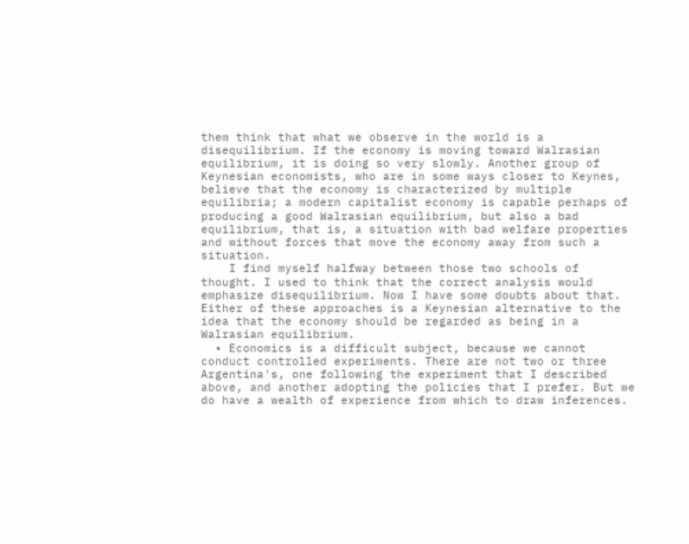them think that what we observe in the world is a disequilibrium. If the economy is moving toward Walrasian equilibrium, it is doing so very slowly. Another group of Keynesian economists, who are in some ways closer to Keynes, believe that the economy is characterized by multiple equilibria; a modern capitalist economy is capable perhaps of producing a good Walrasian equilibrium, but also a bad equilibrium, that is, a situation with bad welfare properties and without forces that move the economy away from such a situation.
    I find myself halfway between those two schools of thought. I used to think that the correct analysis would emphasize disequilibrium. Now I have some doubts about that. Either of these approaches is a Keynesian alternative to the idea that the economy should be regarded as being in a Walrasian equilibrium.
  • Economics is a difficult subject, because we cannot conduct controlled experiments. There are not two or three Argentina's, one following the experiment that I described above, and another adopting the policies that I prefer. But we do have a wealth of experience from which to draw inferences.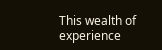This wealth of experience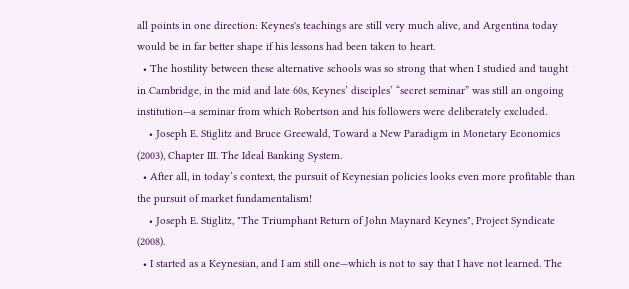all points in one direction: Keynes's teachings are still very much alive, and Argentina today would be in far better shape if his lessons had been taken to heart.
  • The hostility between these alternative schools was so strong that when I studied and taught in Cambridge, in the mid and late 60s, Keynes’ disciples’ “secret seminar” was still an ongoing institution—a seminar from which Robertson and his followers were deliberately excluded.
    • Joseph E. Stiglitz and Bruce Greewald, Toward a New Paradigm in Monetary Economics (2003), Chapter III. The Ideal Banking System.
  • After all, in today’s context, the pursuit of Keynesian policies looks even more profitable than the pursuit of market fundamentalism!
    • Joseph E. Stiglitz, "The Triumphant Return of John Maynard Keynes", Project Syndicate (2008).
  • I started as a Keynesian, and I am still one—which is not to say that I have not learned. The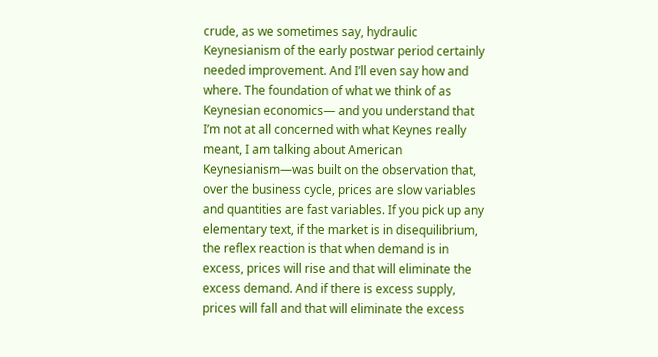crude, as we sometimes say, hydraulic Keynesianism of the early postwar period certainly needed improvement. And I’ll even say how and where. The foundation of what we think of as Keynesian economics— and you understand that I’m not at all concerned with what Keynes really meant, I am talking about American Keynesianism—was built on the observation that, over the business cycle, prices are slow variables and quantities are fast variables. If you pick up any elementary text, if the market is in disequilibrium, the reflex reaction is that when demand is in excess, prices will rise and that will eliminate the excess demand. And if there is excess supply, prices will fall and that will eliminate the excess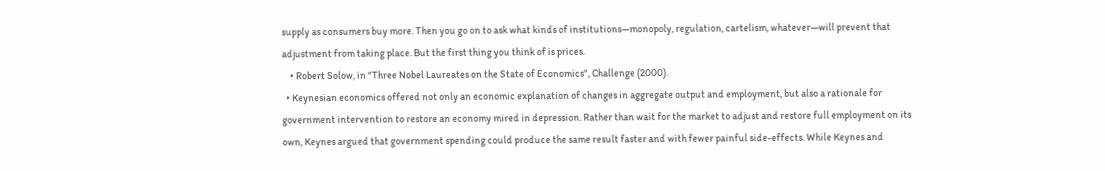supply as consumers buy more. Then you go on to ask what kinds of institutions—monopoly, regulation, cartelism, whatever—will prevent that adjustment from taking place. But the first thing you think of is prices.
    • Robert Solow, in "Three Nobel Laureates on the State of Economics", Challenge (2000).
  • Keynesian economics offered not only an economic explanation of changes in aggregate output and employment, but also a rationale for government intervention to restore an economy mired in depression. Rather than wait for the market to adjust and restore full employment on its own, Keynes argued that government spending could produce the same result faster and with fewer painful side-effects. While Keynes and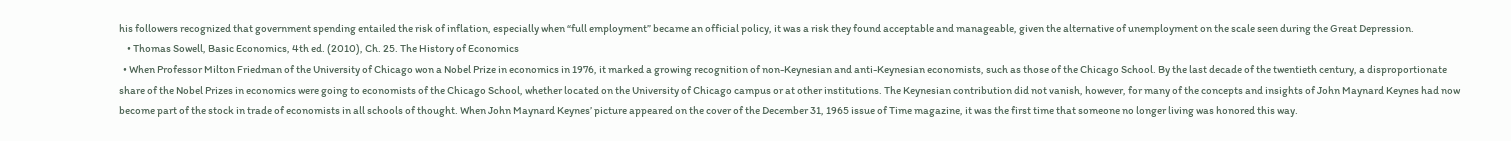his followers recognized that government spending entailed the risk of inflation, especially when “full employment” became an official policy, it was a risk they found acceptable and manageable, given the alternative of unemployment on the scale seen during the Great Depression.
    • Thomas Sowell, Basic Economics, 4th ed. (2010), Ch. 25. The History of Economics
  • When Professor Milton Friedman of the University of Chicago won a Nobel Prize in economics in 1976, it marked a growing recognition of non-Keynesian and anti-Keynesian economists, such as those of the Chicago School. By the last decade of the twentieth century, a disproportionate share of the Nobel Prizes in economics were going to economists of the Chicago School, whether located on the University of Chicago campus or at other institutions. The Keynesian contribution did not vanish, however, for many of the concepts and insights of John Maynard Keynes had now become part of the stock in trade of economists in all schools of thought. When John Maynard Keynes’ picture appeared on the cover of the December 31, 1965 issue of Time magazine, it was the first time that someone no longer living was honored this way.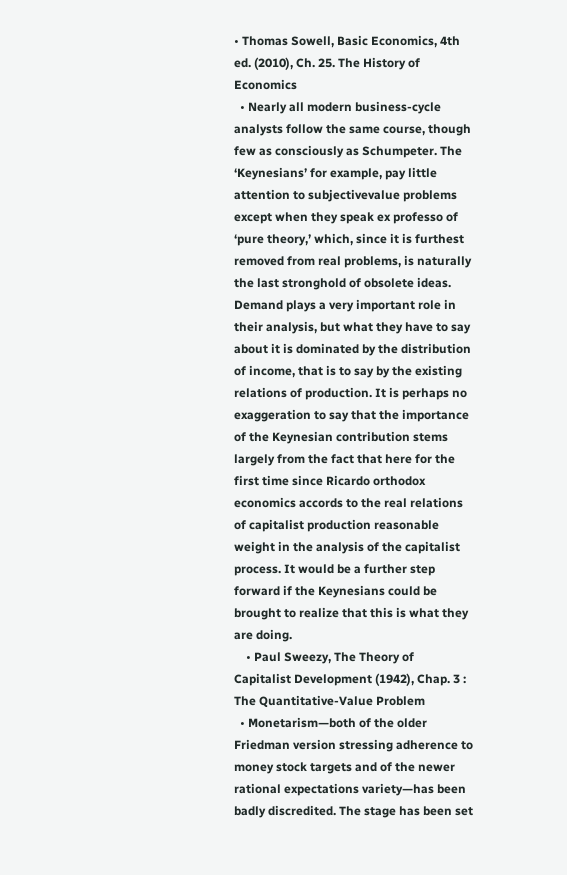• Thomas Sowell, Basic Economics, 4th ed. (2010), Ch. 25. The History of Economics
  • Nearly all modern business-cycle analysts follow the same course, though few as consciously as Schumpeter. The ‘Keynesians’ for example, pay little attention to subjectivevalue problems except when they speak ex professo of ‘pure theory,’ which, since it is furthest removed from real problems, is naturally the last stronghold of obsolete ideas. Demand plays a very important role in their analysis, but what they have to say about it is dominated by the distribution of income, that is to say by the existing relations of production. It is perhaps no exaggeration to say that the importance of the Keynesian contribution stems largely from the fact that here for the first time since Ricardo orthodox economics accords to the real relations of capitalist production reasonable weight in the analysis of the capitalist process. It would be a further step forward if the Keynesians could be brought to realize that this is what they are doing.
    • Paul Sweezy, The Theory of Capitalist Development (1942), Chap. 3 : The Quantitative-Value Problem
  • Monetarism—both of the older Friedman version stressing adherence to money stock targets and of the newer rational expectations variety—has been badly discredited. The stage has been set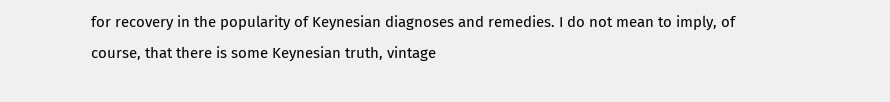for recovery in the popularity of Keynesian diagnoses and remedies. I do not mean to imply, of course, that there is some Keynesian truth, vintage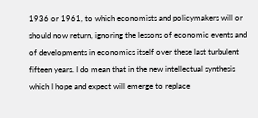1936 or 1961, to which economists and policymakers will or should now return, ignoring the lessons of economic events and of developments in economics itself over these last turbulent fifteen years. I do mean that in the new intellectual synthesis which I hope and expect will emerge to replace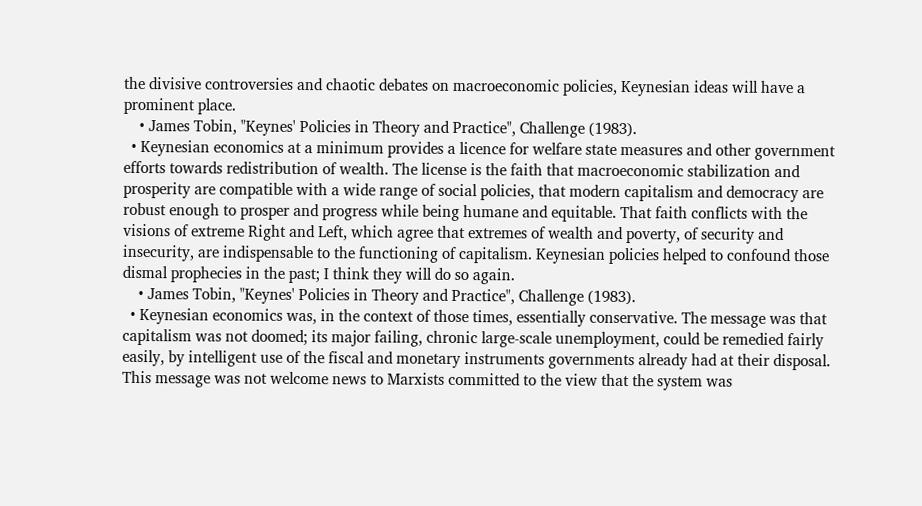the divisive controversies and chaotic debates on macroeconomic policies, Keynesian ideas will have a prominent place.
    • James Tobin, "Keynes' Policies in Theory and Practice", Challenge (1983).
  • Keynesian economics at a minimum provides a licence for welfare state measures and other government efforts towards redistribution of wealth. The license is the faith that macroeconomic stabilization and prosperity are compatible with a wide range of social policies, that modern capitalism and democracy are robust enough to prosper and progress while being humane and equitable. That faith conflicts with the visions of extreme Right and Left, which agree that extremes of wealth and poverty, of security and insecurity, are indispensable to the functioning of capitalism. Keynesian policies helped to confound those dismal prophecies in the past; I think they will do so again.
    • James Tobin, "Keynes' Policies in Theory and Practice", Challenge (1983).
  • Keynesian economics was, in the context of those times, essentially conservative. The message was that capitalism was not doomed; its major failing, chronic large-scale unemployment, could be remedied fairly easily, by intelligent use of the fiscal and monetary instruments governments already had at their disposal. This message was not welcome news to Marxists committed to the view that the system was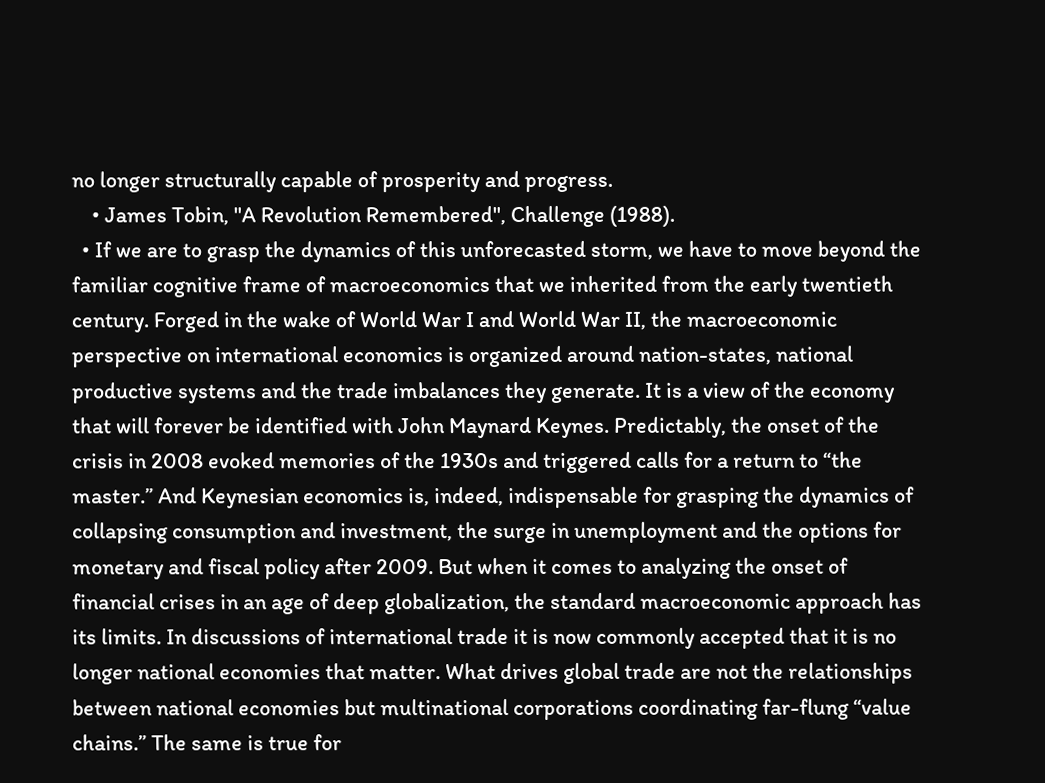no longer structurally capable of prosperity and progress.
    • James Tobin, "A Revolution Remembered", Challenge (1988).
  • If we are to grasp the dynamics of this unforecasted storm, we have to move beyond the familiar cognitive frame of macroeconomics that we inherited from the early twentieth century. Forged in the wake of World War I and World War II, the macroeconomic perspective on international economics is organized around nation-states, national productive systems and the trade imbalances they generate. It is a view of the economy that will forever be identified with John Maynard Keynes. Predictably, the onset of the crisis in 2008 evoked memories of the 1930s and triggered calls for a return to “the master.” And Keynesian economics is, indeed, indispensable for grasping the dynamics of collapsing consumption and investment, the surge in unemployment and the options for monetary and fiscal policy after 2009. But when it comes to analyzing the onset of financial crises in an age of deep globalization, the standard macroeconomic approach has its limits. In discussions of international trade it is now commonly accepted that it is no longer national economies that matter. What drives global trade are not the relationships between national economies but multinational corporations coordinating far-flung “value chains.” The same is true for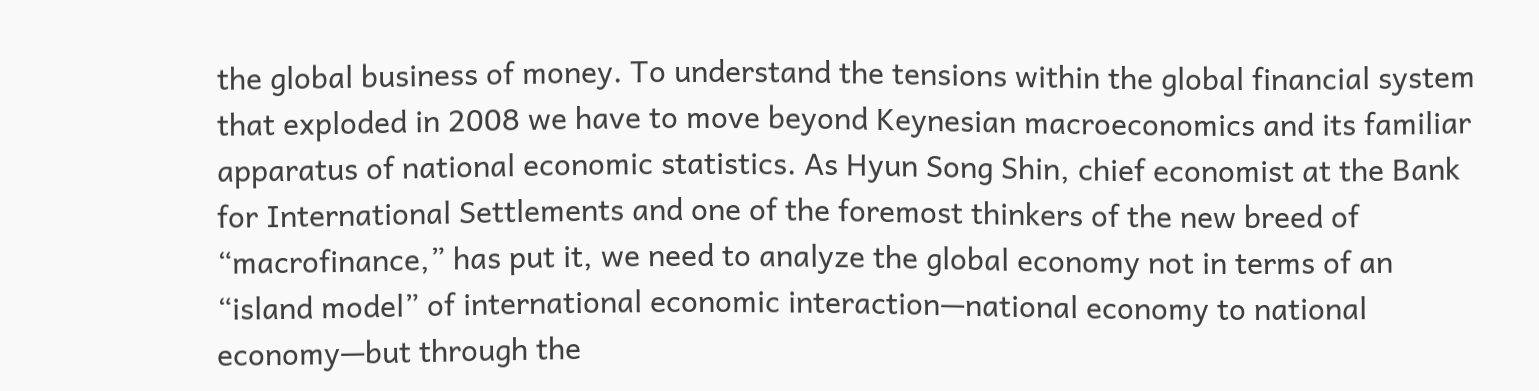the global business of money. To understand the tensions within the global financial system that exploded in 2008 we have to move beyond Keynesian macroeconomics and its familiar apparatus of national economic statistics. As Hyun Song Shin, chief economist at the Bank for International Settlements and one of the foremost thinkers of the new breed of “macrofinance,” has put it, we need to analyze the global economy not in terms of an “island model” of international economic interaction—national economy to national economy—but through the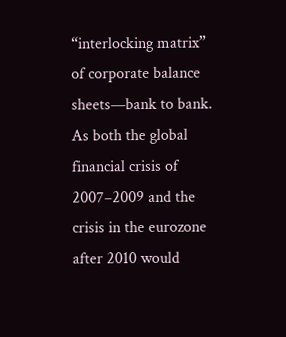“interlocking matrix” of corporate balance sheets—bank to bank. As both the global financial crisis of 2007–2009 and the crisis in the eurozone after 2010 would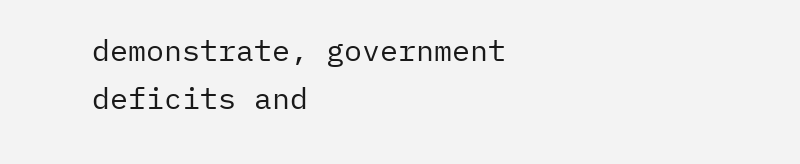demonstrate, government deficits and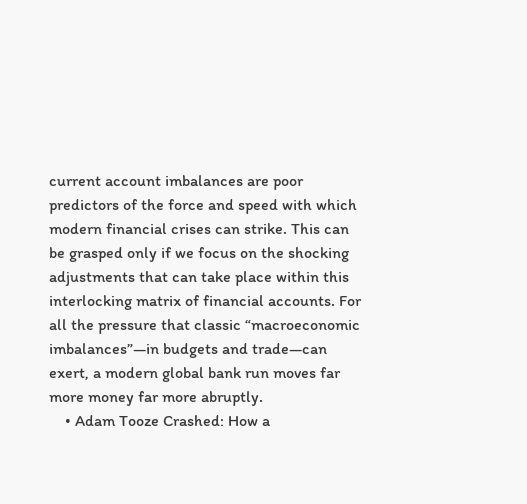current account imbalances are poor predictors of the force and speed with which modern financial crises can strike. This can be grasped only if we focus on the shocking adjustments that can take place within this interlocking matrix of financial accounts. For all the pressure that classic “macroeconomic imbalances”—in budgets and trade—can exert, a modern global bank run moves far more money far more abruptly.
    • Adam Tooze Crashed: How a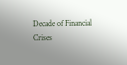Decade of Financial Crises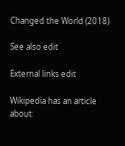Changed the World (2018)

See also edit

External links edit

Wikipedia has an article about: